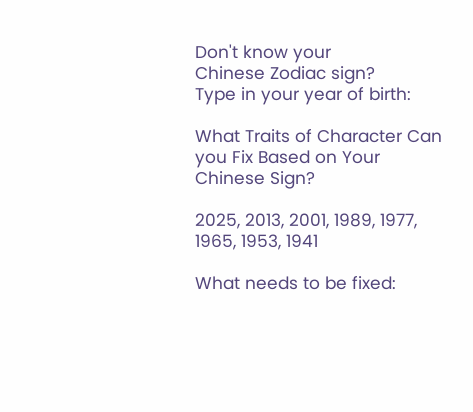Don't know your
Chinese Zodiac sign?
Type in your year of birth:

What Traits of Character Can you Fix Based on Your Chinese Sign?

2025, 2013, 2001, 1989, 1977, 1965, 1953, 1941

What needs to be fixed: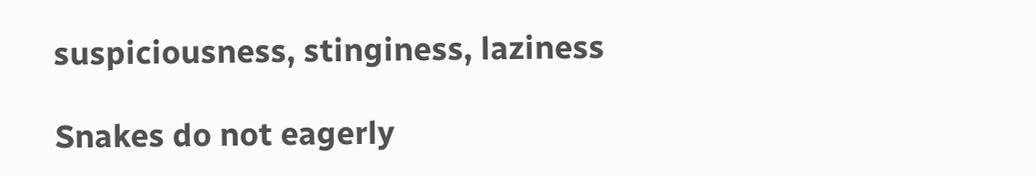suspiciousness, stinginess, laziness

Snakes do not eagerly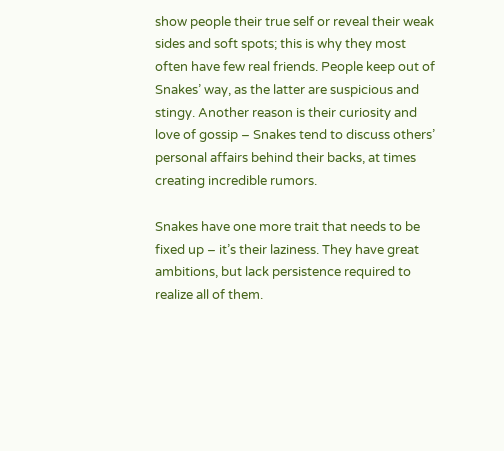show people their true self or reveal their weak sides and soft spots; this is why they most often have few real friends. People keep out of Snakes’ way, as the latter are suspicious and stingy. Another reason is their curiosity and love of gossip – Snakes tend to discuss others’ personal affairs behind their backs, at times creating incredible rumors.

Snakes have one more trait that needs to be fixed up – it’s their laziness. They have great ambitions, but lack persistence required to realize all of them.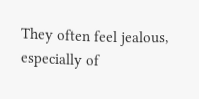They often feel jealous, especially of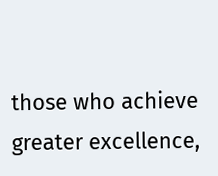those who achieve greater excellence,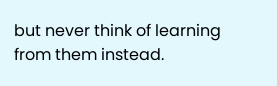but never think of learning from them instead.